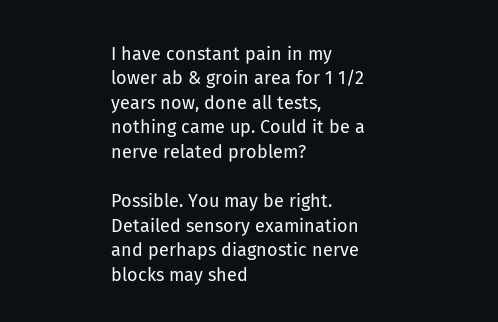I have constant pain in my lower ab & groin area for 1 1/2 years now, done all tests, nothing came up. Could it be a nerve related problem?

Possible. You may be right. Detailed sensory examination and perhaps diagnostic nerve blocks may shed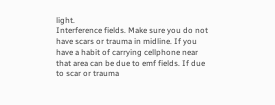light.
Interference fields. Make sure you do not have scars or trauma in midline. If you have a habit of carrying cellphone near that area can be due to emf fields. If due to scar or trauma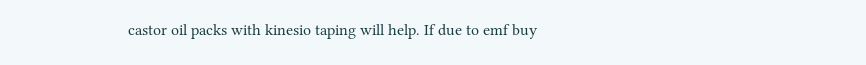castor oil packs with kinesio taping will help. If due to emf buy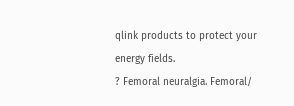qlink products to protect your energy fields.
? Femoral neuralgia. Femoral/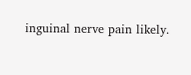inguinal nerve pain likely.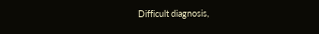Difficult diagnosis,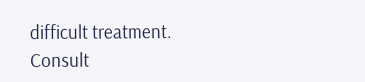difficult treatment. Consult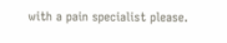with a pain specialist please.